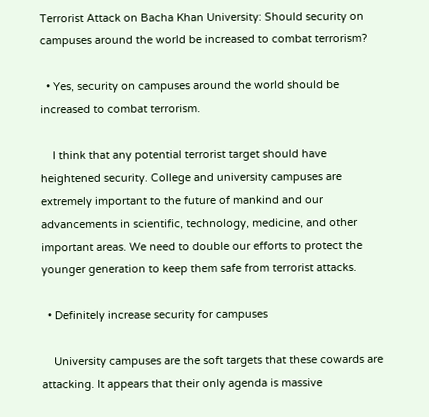Terrorist Attack on Bacha Khan University: Should security on campuses around the world be increased to combat terrorism?

  • Yes, security on campuses around the world should be increased to combat terrorism.

    I think that any potential terrorist target should have heightened security. College and university campuses are extremely important to the future of mankind and our advancements in scientific, technology, medicine, and other important areas. We need to double our efforts to protect the younger generation to keep them safe from terrorist attacks.

  • Definitely increase security for campuses

    University campuses are the soft targets that these cowards are attacking. It appears that their only agenda is massive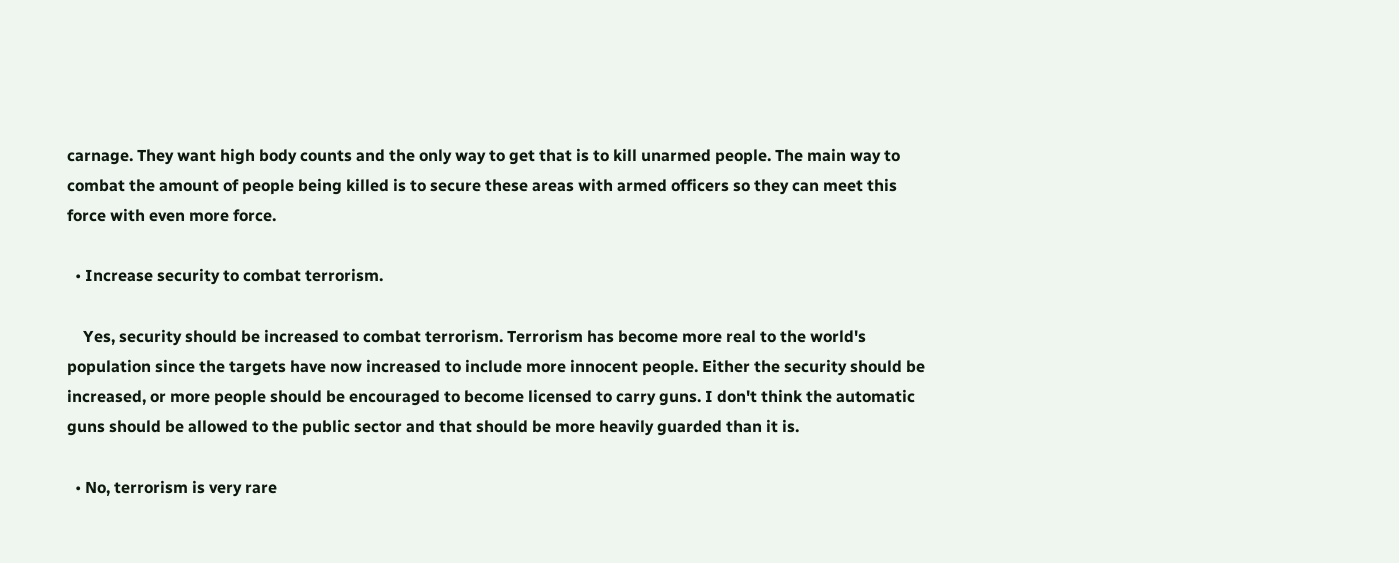carnage. They want high body counts and the only way to get that is to kill unarmed people. The main way to combat the amount of people being killed is to secure these areas with armed officers so they can meet this force with even more force.

  • Increase security to combat terrorism.

    Yes, security should be increased to combat terrorism. Terrorism has become more real to the world's population since the targets have now increased to include more innocent people. Either the security should be increased, or more people should be encouraged to become licensed to carry guns. I don't think the automatic guns should be allowed to the public sector and that should be more heavily guarded than it is.

  • No, terrorism is very rare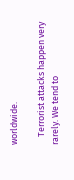worldwide.

    Terrorist attacks happen very rarely. We tend to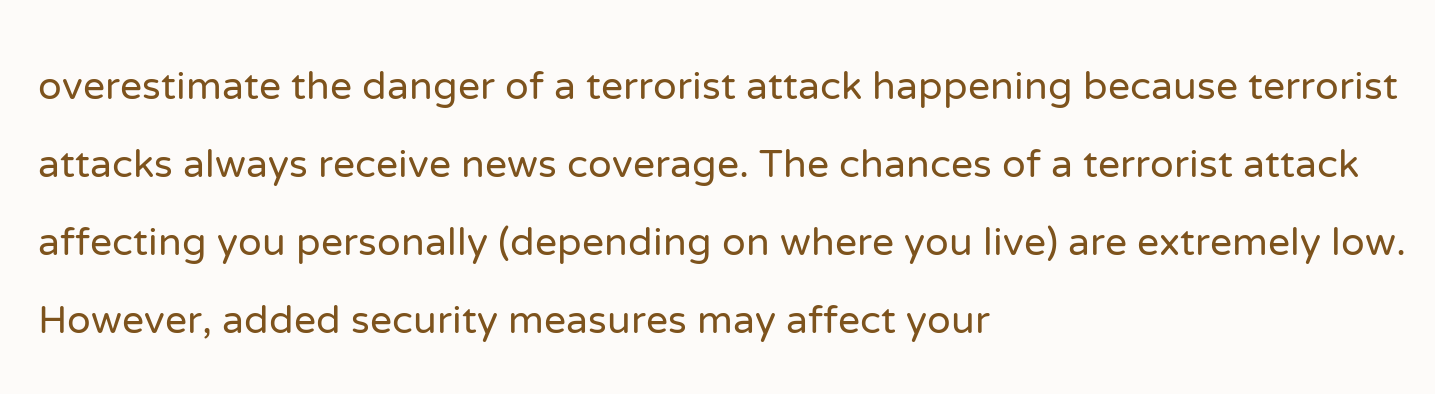overestimate the danger of a terrorist attack happening because terrorist attacks always receive news coverage. The chances of a terrorist attack affecting you personally (depending on where you live) are extremely low. However, added security measures may affect your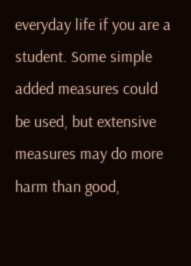everyday life if you are a student. Some simple added measures could be used, but extensive measures may do more harm than good,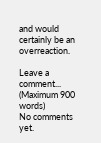and would certainly be an overreaction.

Leave a comment...
(Maximum 900 words)
No comments yet.